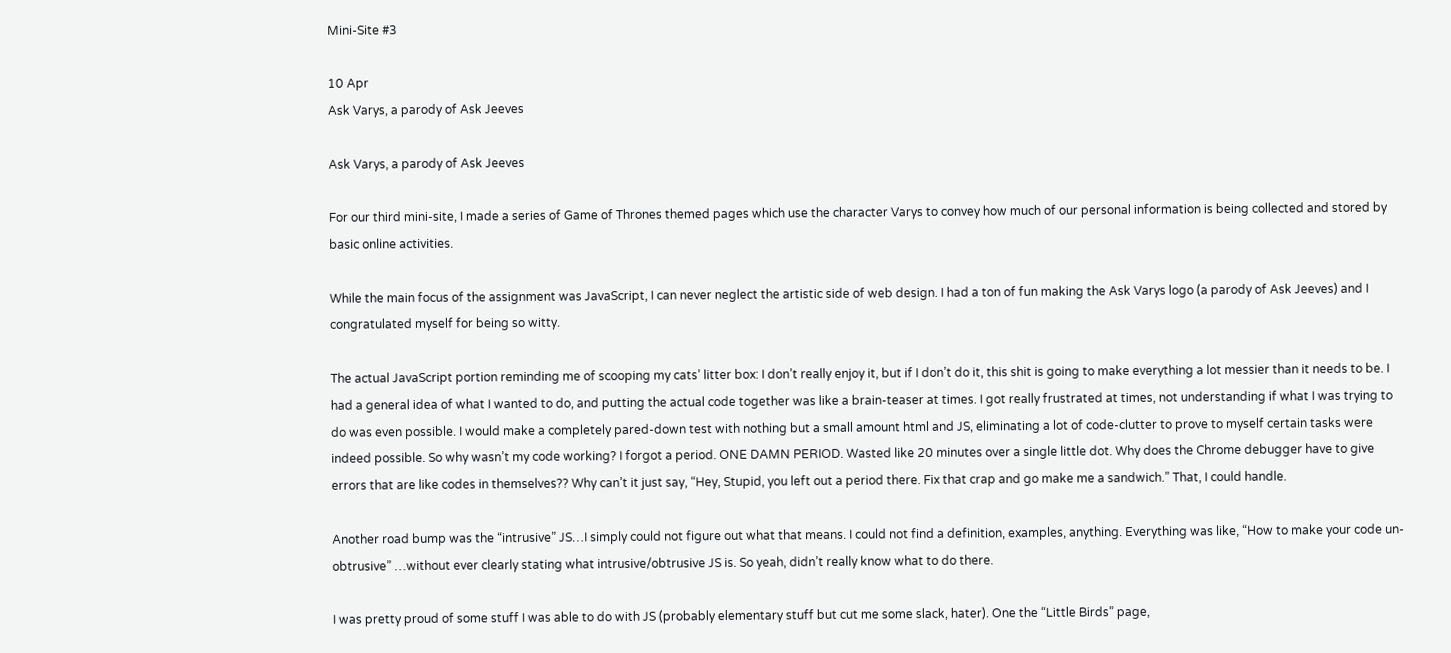Mini-Site #3

10 Apr
Ask Varys, a parody of Ask Jeeves

Ask Varys, a parody of Ask Jeeves

For our third mini-site, I made a series of Game of Thrones themed pages which use the character Varys to convey how much of our personal information is being collected and stored by basic online activities.

While the main focus of the assignment was JavaScript, I can never neglect the artistic side of web design. I had a ton of fun making the Ask Varys logo (a parody of Ask Jeeves) and I congratulated myself for being so witty.

The actual JavaScript portion reminding me of scooping my cats’ litter box: I don’t really enjoy it, but if I don’t do it, this shit is going to make everything a lot messier than it needs to be. I had a general idea of what I wanted to do, and putting the actual code together was like a brain-teaser at times. I got really frustrated at times, not understanding if what I was trying to do was even possible. I would make a completely pared-down test with nothing but a small amount html and JS, eliminating a lot of code-clutter to prove to myself certain tasks were indeed possible. So why wasn’t my code working? I forgot a period. ONE DAMN PERIOD. Wasted like 20 minutes over a single little dot. Why does the Chrome debugger have to give errors that are like codes in themselves?? Why can’t it just say, “Hey, Stupid, you left out a period there. Fix that crap and go make me a sandwich.” That, I could handle.

Another road bump was the “intrusive” JS…I simply could not figure out what that means. I could not find a definition, examples, anything. Everything was like, “How to make your code un-obtrusive” …without ever clearly stating what intrusive/obtrusive JS is. So yeah, didn’t really know what to do there.

I was pretty proud of some stuff I was able to do with JS (probably elementary stuff but cut me some slack, hater). One the “Little Birds” page,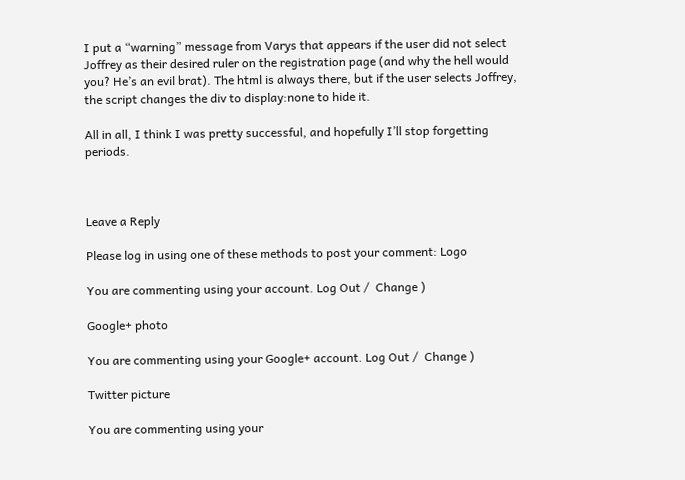I put a “warning” message from Varys that appears if the user did not select Joffrey as their desired ruler on the registration page (and why the hell would you? He’s an evil brat). The html is always there, but if the user selects Joffrey, the script changes the div to display:none to hide it.

All in all, I think I was pretty successful, and hopefully I’ll stop forgetting periods.



Leave a Reply

Please log in using one of these methods to post your comment: Logo

You are commenting using your account. Log Out /  Change )

Google+ photo

You are commenting using your Google+ account. Log Out /  Change )

Twitter picture

You are commenting using your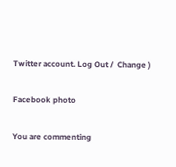Twitter account. Log Out /  Change )

Facebook photo

You are commenting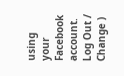using your Facebook account. Log Out /  Change )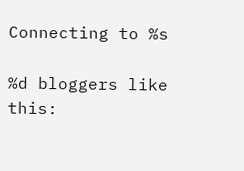Connecting to %s

%d bloggers like this: